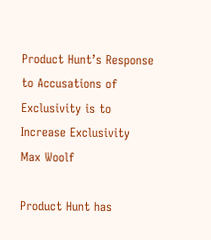Product Hunt’s Response to Accusations of Exclusivity is to Increase Exclusivity
Max Woolf

Product Hunt has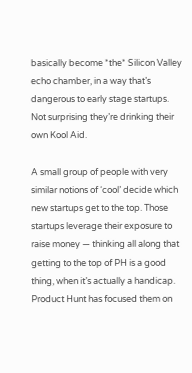basically become *the* Silicon Valley echo chamber, in a way that’s dangerous to early stage startups. Not surprising they’re drinking their own Kool Aid.

A small group of people with very similar notions of ‘cool’ decide which new startups get to the top. Those startups leverage their exposure to raise money — thinking all along that getting to the top of PH is a good thing, when it’s actually a handicap. Product Hunt has focused them on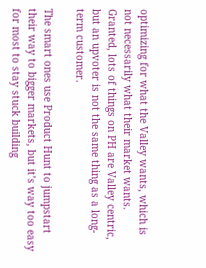optimizing for what the Valley wants, which is not necessarily what their market wants. Granted, lots of things on PH are Valley centric, but an upvoter is not the same thing as a long-term customer.

The smart ones use Product Hunt to jumpstart their way to bigger markets, but it’s way too easy for most to stay stuck building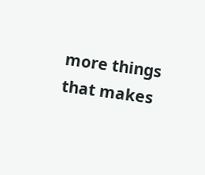more things that makes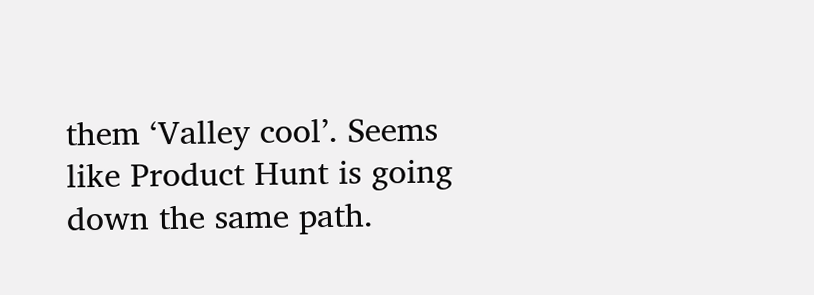them ‘Valley cool’. Seems like Product Hunt is going down the same path.